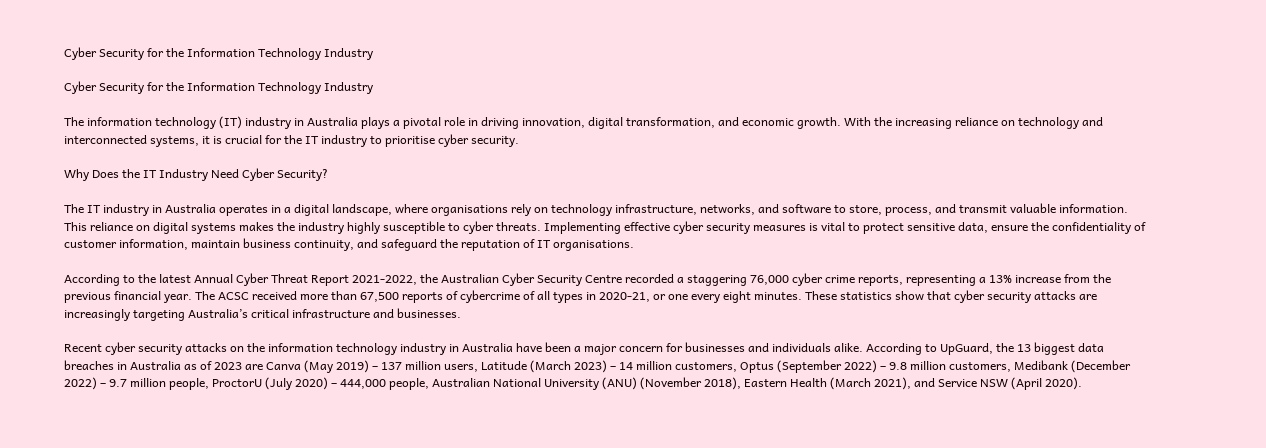Cyber Security for the Information Technology Industry

Cyber Security for the Information Technology Industry

The information technology (IT) industry in Australia plays a pivotal role in driving innovation, digital transformation, and economic growth. With the increasing reliance on technology and interconnected systems, it is crucial for the IT industry to prioritise cyber security.

Why Does the IT Industry Need Cyber Security?

The IT industry in Australia operates in a digital landscape, where organisations rely on technology infrastructure, networks, and software to store, process, and transmit valuable information. This reliance on digital systems makes the industry highly susceptible to cyber threats. Implementing effective cyber security measures is vital to protect sensitive data, ensure the confidentiality of customer information, maintain business continuity, and safeguard the reputation of IT organisations.

According to the latest Annual Cyber Threat Report 2021-2022, the Australian Cyber Security Centre recorded a staggering 76,000 cyber crime reports, representing a 13% increase from the previous financial year. The ACSC received more than 67,500 reports of cybercrime of all types in 2020-21, or one every eight minutes. These statistics show that cyber security attacks are increasingly targeting Australia’s critical infrastructure and businesses.

Recent cyber security attacks on the information technology industry in Australia have been a major concern for businesses and individuals alike. According to UpGuard, the 13 biggest data breaches in Australia as of 2023 are Canva (May 2019) – 137 million users, Latitude (March 2023) – 14 million customers, Optus (September 2022) – 9.8 million customers, Medibank (December 2022) – 9.7 million people, ProctorU (July 2020) – 444,000 people, Australian National University (ANU) (November 2018), Eastern Health (March 2021), and Service NSW (April 2020).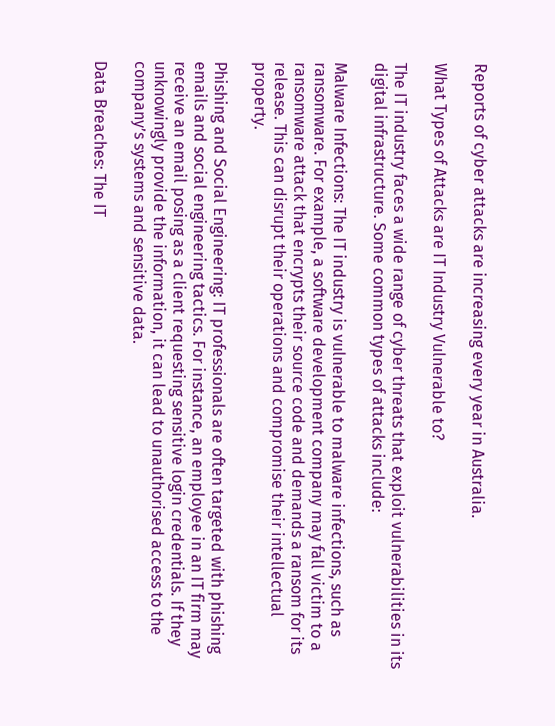Reports of cyber attacks are increasing every year in Australia.

What Types of Attacks are IT Industry Vulnerable to?

The IT industry faces a wide range of cyber threats that exploit vulnerabilities in its digital infrastructure. Some common types of attacks include:

Malware Infections: The IT industry is vulnerable to malware infections, such as ransomware. For example, a software development company may fall victim to a ransomware attack that encrypts their source code and demands a ransom for its release. This can disrupt their operations and compromise their intellectual property.

Phishing and Social Engineering: IT professionals are often targeted with phishing emails and social engineering tactics. For instance, an employee in an IT firm may receive an email posing as a client requesting sensitive login credentials. If they unknowingly provide the information, it can lead to unauthorised access to the company’s systems and sensitive data.

Data Breaches: The IT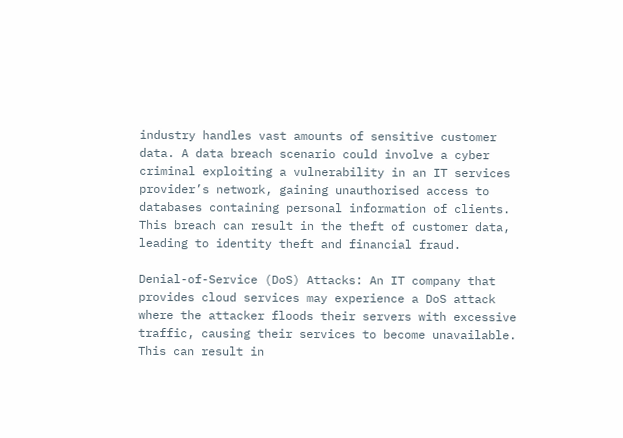industry handles vast amounts of sensitive customer data. A data breach scenario could involve a cyber criminal exploiting a vulnerability in an IT services provider’s network, gaining unauthorised access to databases containing personal information of clients. This breach can result in the theft of customer data, leading to identity theft and financial fraud.

Denial-of-Service (DoS) Attacks: An IT company that provides cloud services may experience a DoS attack where the attacker floods their servers with excessive traffic, causing their services to become unavailable. This can result in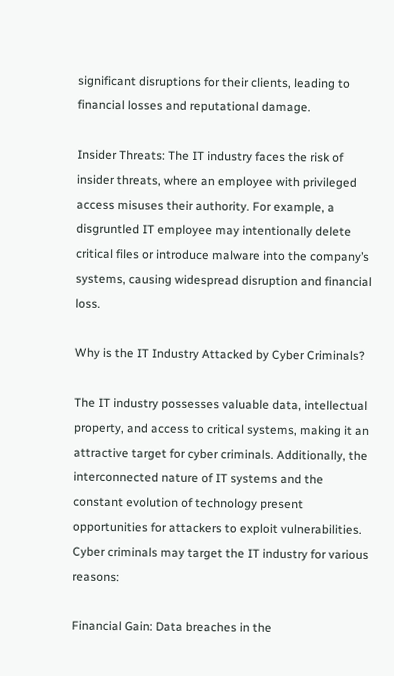significant disruptions for their clients, leading to financial losses and reputational damage.

Insider Threats: The IT industry faces the risk of insider threats, where an employee with privileged access misuses their authority. For example, a disgruntled IT employee may intentionally delete critical files or introduce malware into the company’s systems, causing widespread disruption and financial loss.

Why is the IT Industry Attacked by Cyber Criminals?

The IT industry possesses valuable data, intellectual property, and access to critical systems, making it an attractive target for cyber criminals. Additionally, the interconnected nature of IT systems and the constant evolution of technology present opportunities for attackers to exploit vulnerabilities. Cyber criminals may target the IT industry for various reasons:

Financial Gain: Data breaches in the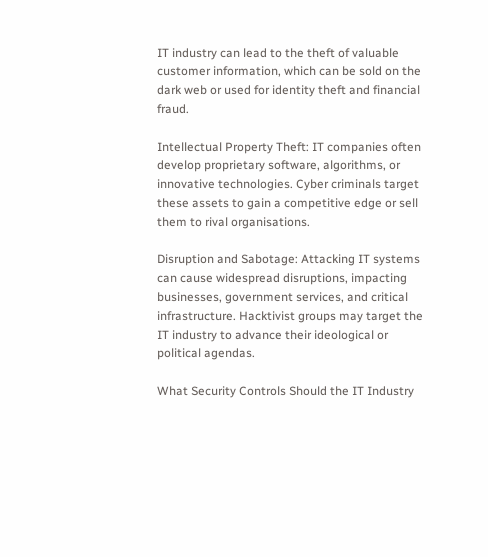IT industry can lead to the theft of valuable customer information, which can be sold on the dark web or used for identity theft and financial fraud.

Intellectual Property Theft: IT companies often develop proprietary software, algorithms, or innovative technologies. Cyber criminals target these assets to gain a competitive edge or sell them to rival organisations.

Disruption and Sabotage: Attacking IT systems can cause widespread disruptions, impacting businesses, government services, and critical infrastructure. Hacktivist groups may target the IT industry to advance their ideological or political agendas.

What Security Controls Should the IT Industry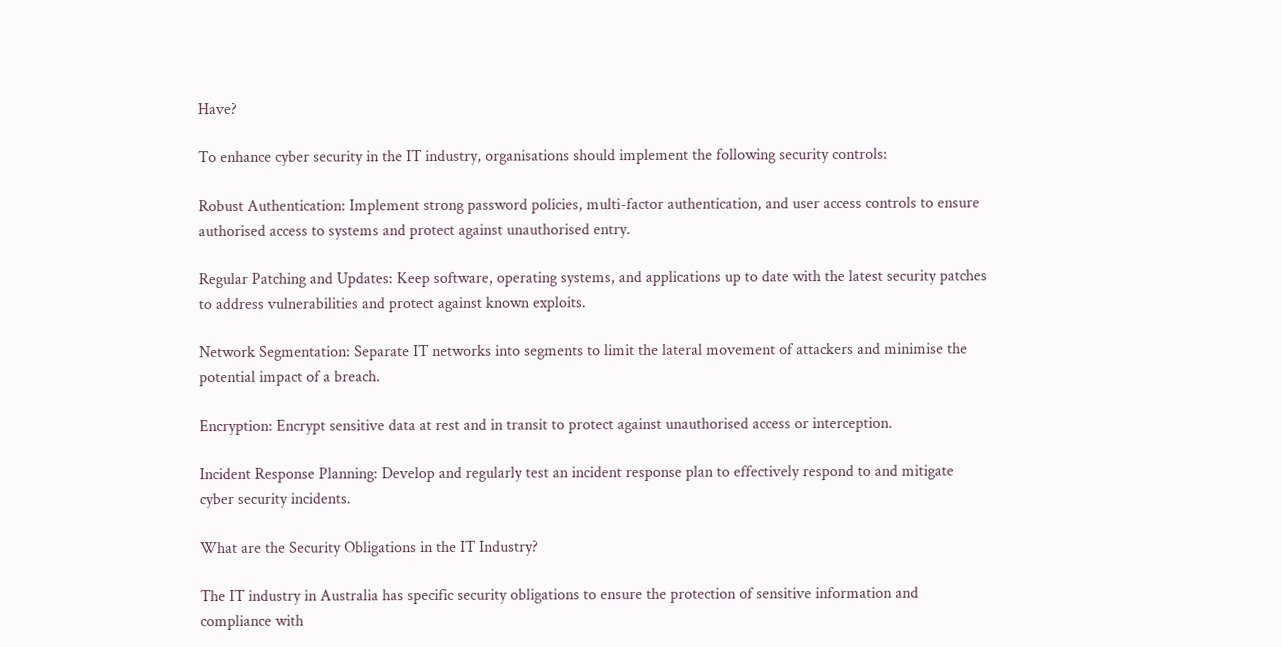Have?

To enhance cyber security in the IT industry, organisations should implement the following security controls:

Robust Authentication: Implement strong password policies, multi-factor authentication, and user access controls to ensure authorised access to systems and protect against unauthorised entry.

Regular Patching and Updates: Keep software, operating systems, and applications up to date with the latest security patches to address vulnerabilities and protect against known exploits.

Network Segmentation: Separate IT networks into segments to limit the lateral movement of attackers and minimise the potential impact of a breach.

Encryption: Encrypt sensitive data at rest and in transit to protect against unauthorised access or interception.

Incident Response Planning: Develop and regularly test an incident response plan to effectively respond to and mitigate cyber security incidents.

What are the Security Obligations in the IT Industry?

The IT industry in Australia has specific security obligations to ensure the protection of sensitive information and compliance with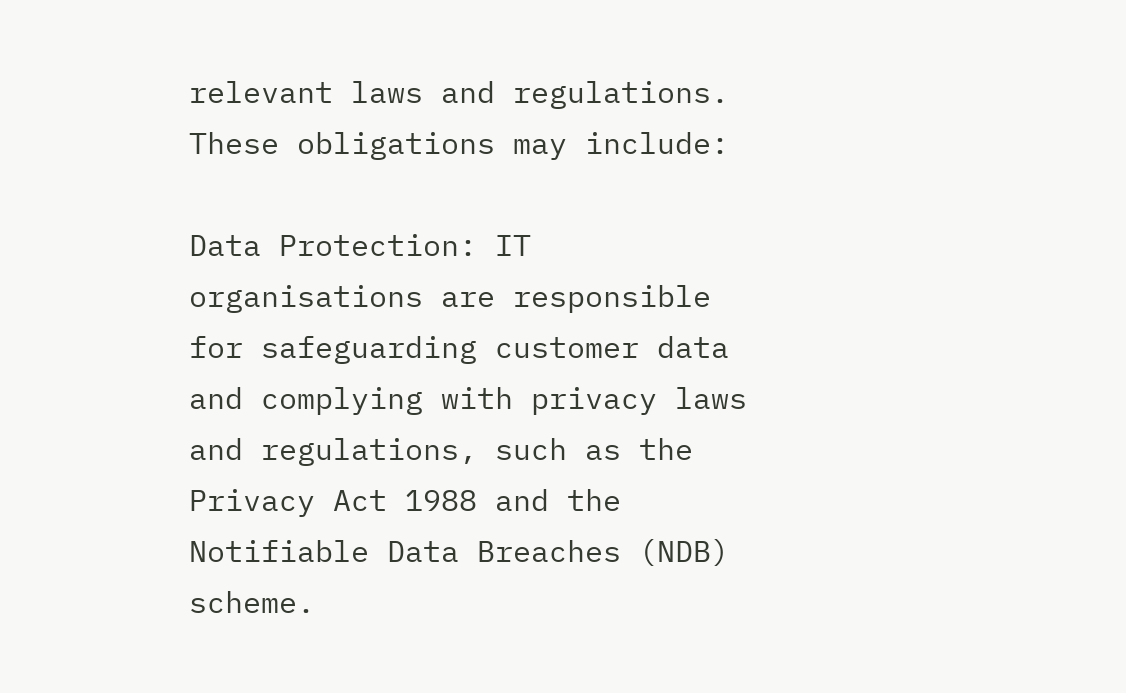relevant laws and regulations. These obligations may include:

Data Protection: IT organisations are responsible for safeguarding customer data and complying with privacy laws and regulations, such as the Privacy Act 1988 and the Notifiable Data Breaches (NDB) scheme.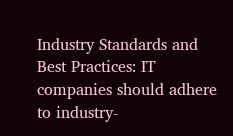Industry Standards and Best Practices: IT companies should adhere to industry-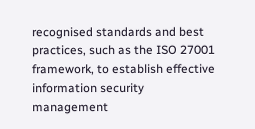recognised standards and best practices, such as the ISO 27001 framework, to establish effective information security management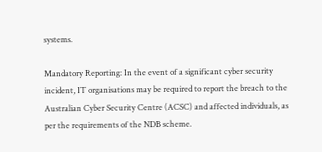systems.

Mandatory Reporting: In the event of a significant cyber security incident, IT organisations may be required to report the breach to the Australian Cyber Security Centre (ACSC) and affected individuals, as per the requirements of the NDB scheme.